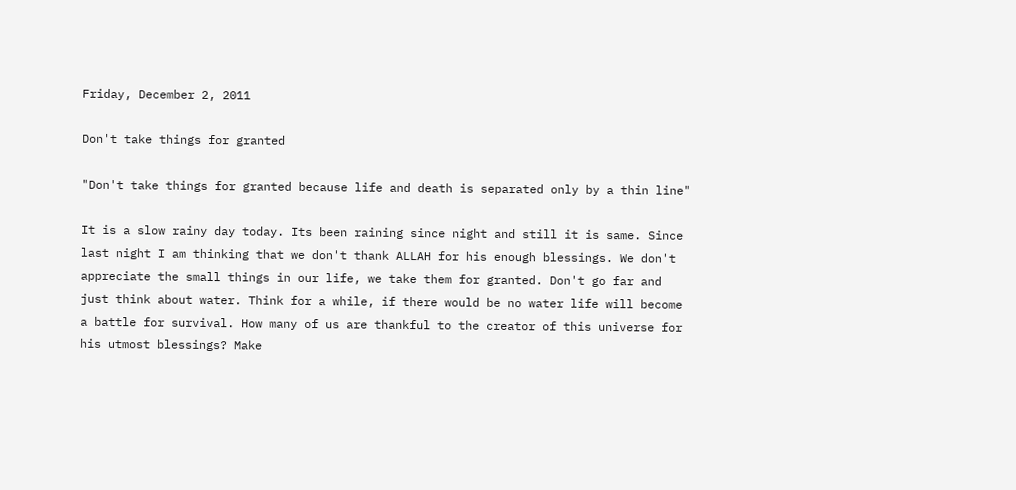Friday, December 2, 2011

Don't take things for granted

"Don't take things for granted because life and death is separated only by a thin line"

It is a slow rainy day today. Its been raining since night and still it is same. Since last night I am thinking that we don't thank ALLAH for his enough blessings. We don't appreciate the small things in our life, we take them for granted. Don't go far and just think about water. Think for a while, if there would be no water life will become a battle for survival. How many of us are thankful to the creator of this universe for his utmost blessings? Make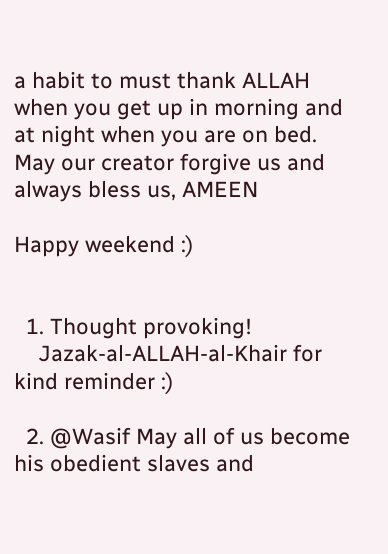a habit to must thank ALLAH when you get up in morning and at night when you are on bed. May our creator forgive us and always bless us, AMEEN

Happy weekend :)


  1. Thought provoking!
    Jazak-al-ALLAH-al-Khair for kind reminder :)

  2. @Wasif May all of us become his obedient slaves and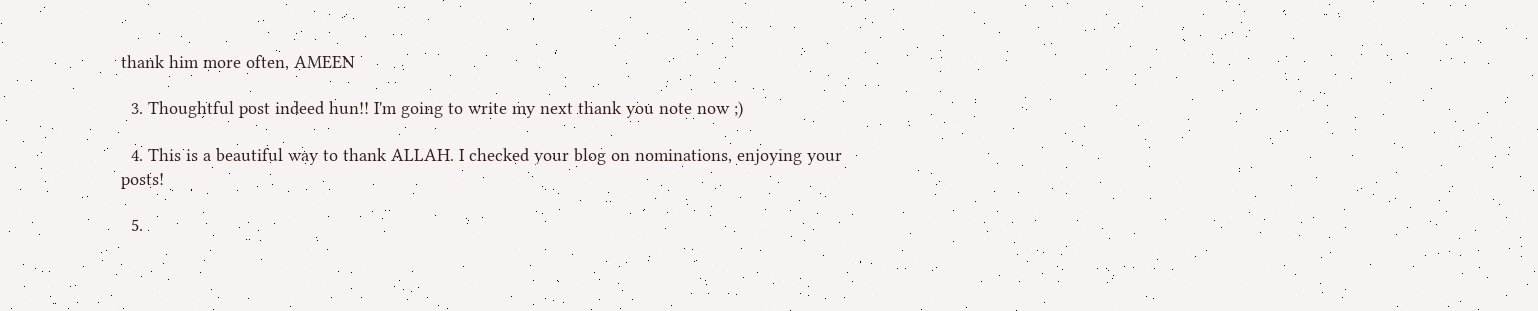thank him more often, AMEEN

  3. Thoughtful post indeed hun!! I'm going to write my next thank you note now ;)

  4. This is a beautiful way to thank ALLAH. I checked your blog on nominations, enjoying your posts!

  5.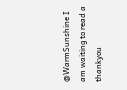@WarmSunshine I am waiting to read a thankyou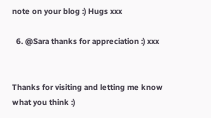note on your blog :) Hugs xxx

  6. @Sara thanks for appreciation :) xxx


Thanks for visiting and letting me know what you think :)